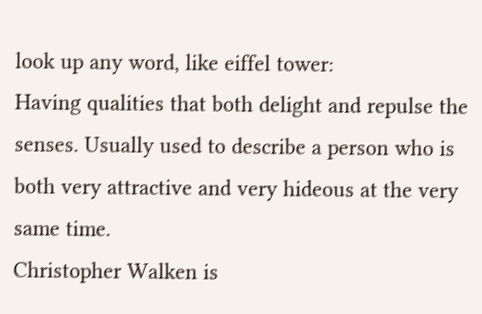look up any word, like eiffel tower:
Having qualities that both delight and repulse the senses. Usually used to describe a person who is both very attractive and very hideous at the very same time.
Christopher Walken is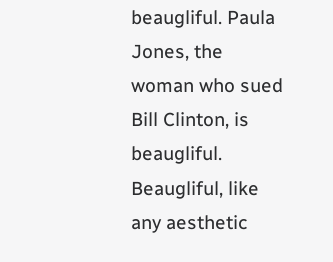beaugliful. Paula Jones, the woman who sued Bill Clinton, is beaugliful. Beaugliful, like any aesthetic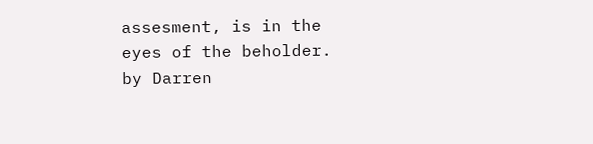assesment, is in the eyes of the beholder.
by Darren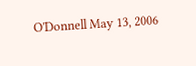O'Donnell May 13, 2006